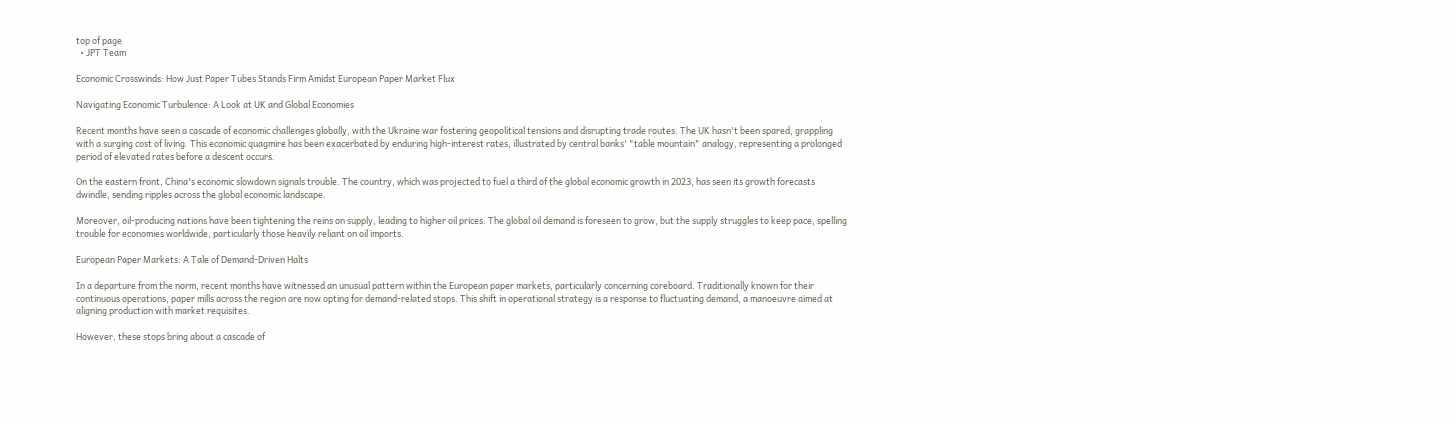top of page
  • JPT Team

Economic Crosswinds: How Just Paper Tubes Stands Firm Amidst European Paper Market Flux

Navigating Economic Turbulence: A Look at UK and Global Economies

Recent months have seen a cascade of economic challenges globally, with the Ukraine war fostering geopolitical tensions and disrupting trade routes. The UK hasn't been spared, grappling with a surging cost of living. This economic quagmire has been exacerbated by enduring high-interest rates, illustrated by central banks' "table mountain" analogy, representing a prolonged period of elevated rates before a descent occurs.

On the eastern front, China's economic slowdown signals trouble. The country, which was projected to fuel a third of the global economic growth in 2023, has seen its growth forecasts dwindle, sending ripples across the global economic landscape.

Moreover, oil-producing nations have been tightening the reins on supply, leading to higher oil prices. The global oil demand is foreseen to grow, but the supply struggles to keep pace, spelling trouble for economies worldwide, particularly those heavily reliant on oil imports.

European Paper Markets: A Tale of Demand-Driven Halts

In a departure from the norm, recent months have witnessed an unusual pattern within the European paper markets, particularly concerning coreboard. Traditionally known for their continuous operations, paper mills across the region are now opting for demand-related stops. This shift in operational strategy is a response to fluctuating demand, a manoeuvre aimed at aligning production with market requisites.

However, these stops bring about a cascade of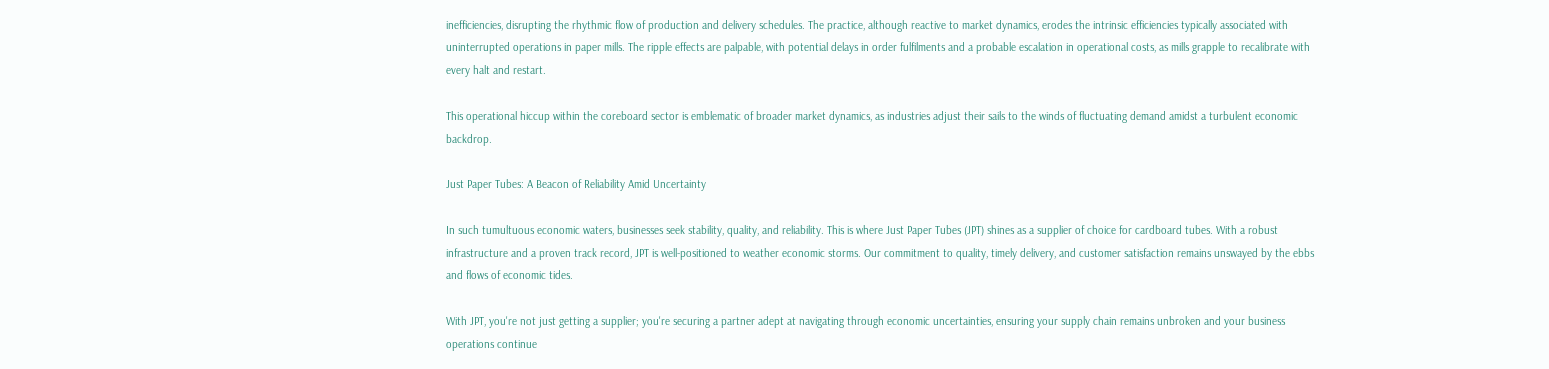inefficiencies, disrupting the rhythmic flow of production and delivery schedules. The practice, although reactive to market dynamics, erodes the intrinsic efficiencies typically associated with uninterrupted operations in paper mills. The ripple effects are palpable, with potential delays in order fulfilments and a probable escalation in operational costs, as mills grapple to recalibrate with every halt and restart.

This operational hiccup within the coreboard sector is emblematic of broader market dynamics, as industries adjust their sails to the winds of fluctuating demand amidst a turbulent economic backdrop.

Just Paper Tubes: A Beacon of Reliability Amid Uncertainty

In such tumultuous economic waters, businesses seek stability, quality, and reliability. This is where Just Paper Tubes (JPT) shines as a supplier of choice for cardboard tubes. With a robust infrastructure and a proven track record, JPT is well-positioned to weather economic storms. Our commitment to quality, timely delivery, and customer satisfaction remains unswayed by the ebbs and flows of economic tides.

With JPT, you're not just getting a supplier; you're securing a partner adept at navigating through economic uncertainties, ensuring your supply chain remains unbroken and your business operations continue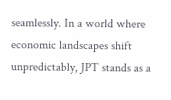seamlessly. In a world where economic landscapes shift unpredictably, JPT stands as a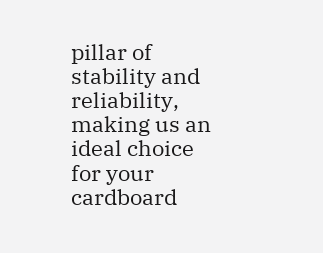pillar of stability and reliability, making us an ideal choice for your cardboard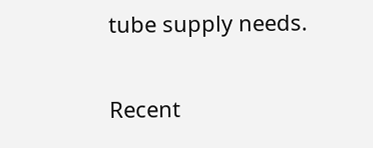tube supply needs.


Recent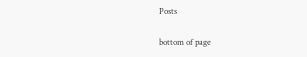Posts

bottom of page